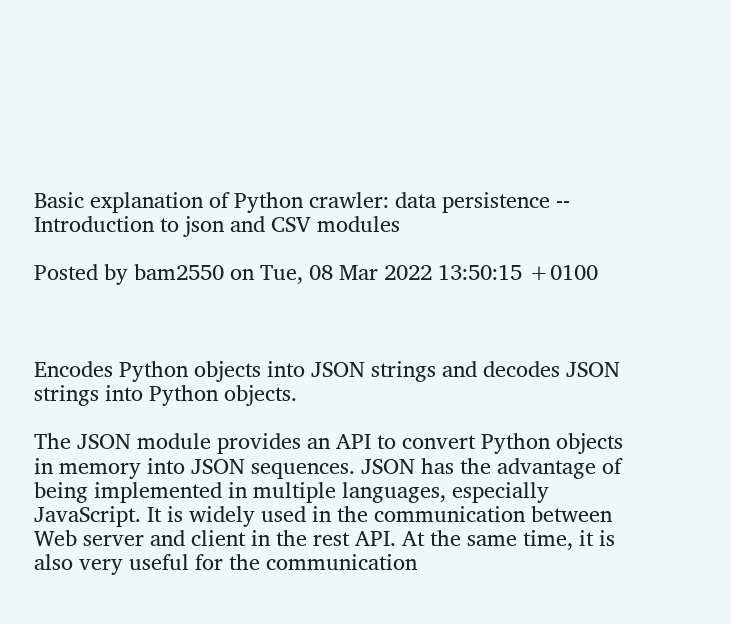Basic explanation of Python crawler: data persistence -- Introduction to json and CSV modules

Posted by bam2550 on Tue, 08 Mar 2022 13:50:15 +0100



Encodes Python objects into JSON strings and decodes JSON strings into Python objects.

The JSON module provides an API to convert Python objects in memory into JSON sequences. JSON has the advantage of being implemented in multiple languages, especially JavaScript. It is widely used in the communication between Web server and client in the rest API. At the same time, it is also very useful for the communication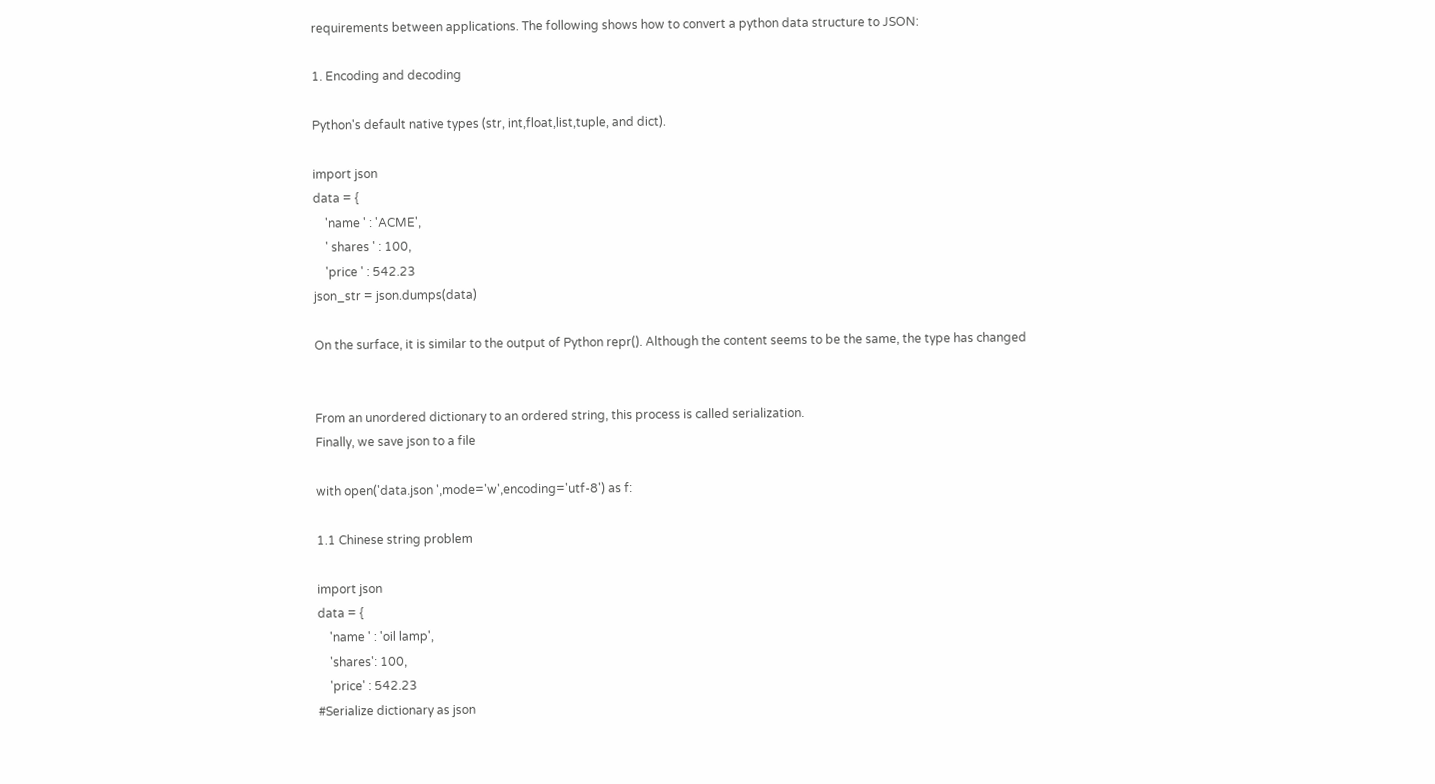requirements between applications. The following shows how to convert a python data structure to JSON:

1. Encoding and decoding

Python's default native types (str, int,float,list,tuple, and dict).

import json
data = {
    'name ' : 'ACME',
    ' shares ' : 100,
    'price ' : 542.23
json_str = json.dumps(data)

On the surface, it is similar to the output of Python repr(). Although the content seems to be the same, the type has changed


From an unordered dictionary to an ordered string, this process is called serialization.
Finally, we save json to a file

with open('data.json ',mode='w',encoding='utf-8') as f:

1.1 Chinese string problem

import json
data = {
    'name ' : 'oil lamp',
    'shares': 100,
    'price' : 542.23
#Serialize dictionary as json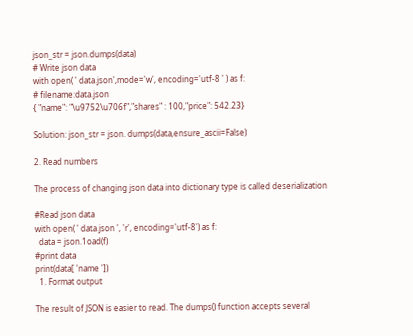json_str = json.dumps(data)
# Write json data
with open( ' data.json',mode='w', encoding='utf-8 ' ) as f:
# filename:data.json
{ "name": "\u9752\u706f","shares" : 100,"price": 542.23}

Solution: json_str = json. dumps(data,ensure_ascii=False)

2. Read numbers

The process of changing json data into dictionary type is called deserialization

#Read json data
with open( ' data.json ', 'r', encoding='utf-8') as f:
  data = json.1oad(f)
#print data
print(data[ 'name '])
  1. Format output

The result of JSON is easier to read. The dumps() function accepts several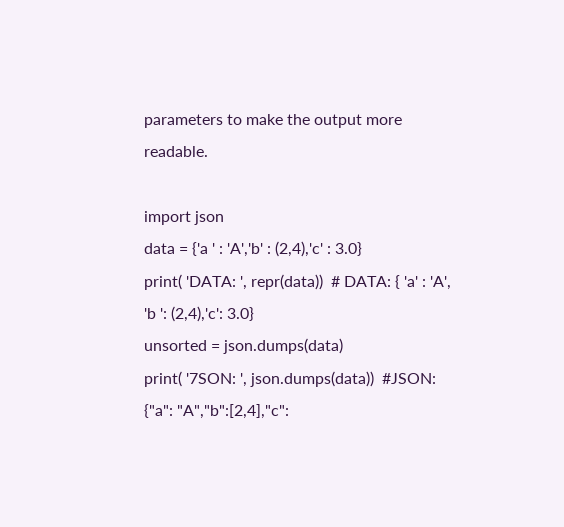parameters to make the output more readable.

import json
data = {'a ' : 'A','b' : (2,4),'c' : 3.0}
print( 'DATA: ', repr(data))  # DATA: { 'a' : 'A', 'b ': (2,4),'c': 3.0}
unsorted = json.dumps(data)
print( '7SON: ', json.dumps(data))  #JSON: {"a": "A","b":[2,4],"c":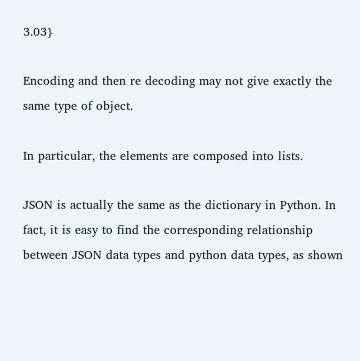3.03}

Encoding and then re decoding may not give exactly the same type of object.

In particular, the elements are composed into lists.

JSON is actually the same as the dictionary in Python. In fact, it is easy to find the corresponding relationship between JSON data types and python data types, as shown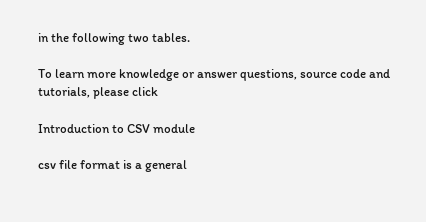in the following two tables.

To learn more knowledge or answer questions, source code and tutorials, please click

Introduction to CSV module

csv file format is a general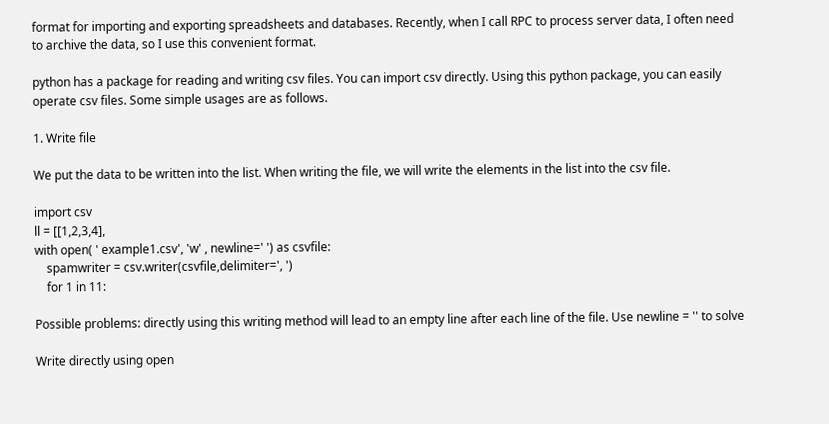format for importing and exporting spreadsheets and databases. Recently, when I call RPC to process server data, I often need to archive the data, so I use this convenient format.

python has a package for reading and writing csv files. You can import csv directly. Using this python package, you can easily operate csv files. Some simple usages are as follows.

1. Write file

We put the data to be written into the list. When writing the file, we will write the elements in the list into the csv file.

import csv
ll = [[1,2,3,4],
with open( ' example1.csv', 'w' , newline=' ') as csvfile:
    spamwriter = csv.writer(csvfile,delimiter=', ')
    for 1 in 11:

Possible problems: directly using this writing method will lead to an empty line after each line of the file. Use newline = '' to solve

Write directly using open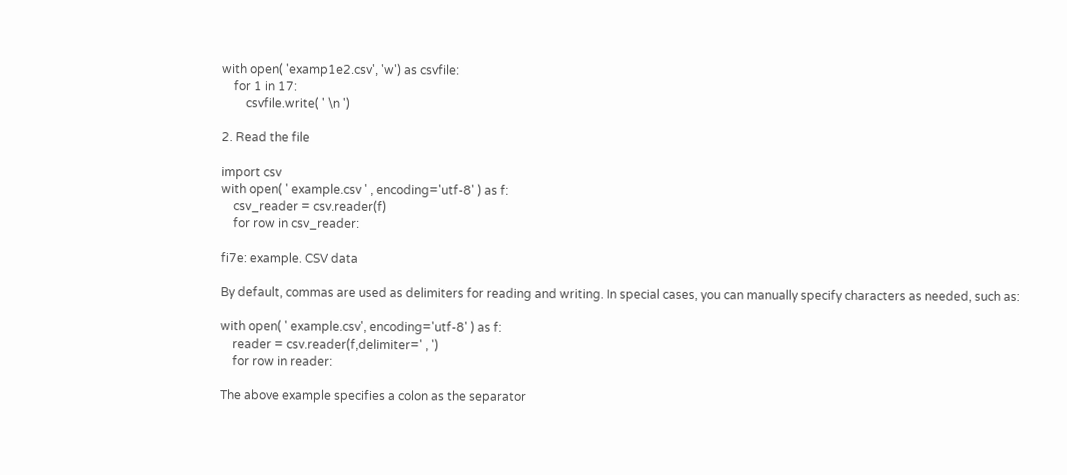with open( 'examp1e2.csv', 'w') as csvfile:
    for 1 in 17:
        csvfile.write( ' \n ')

2. Read the file

import csv
with open( ' example.csv ' , encoding='utf-8' ) as f:
    csv_reader = csv.reader(f)
    for row in csv_reader:

fi7e: example. CSV data

By default, commas are used as delimiters for reading and writing. In special cases, you can manually specify characters as needed, such as:

with open( ' example.csv', encoding='utf-8' ) as f:
    reader = csv.reader(f,delimiter=' , ')
    for row in reader:

The above example specifies a colon as the separator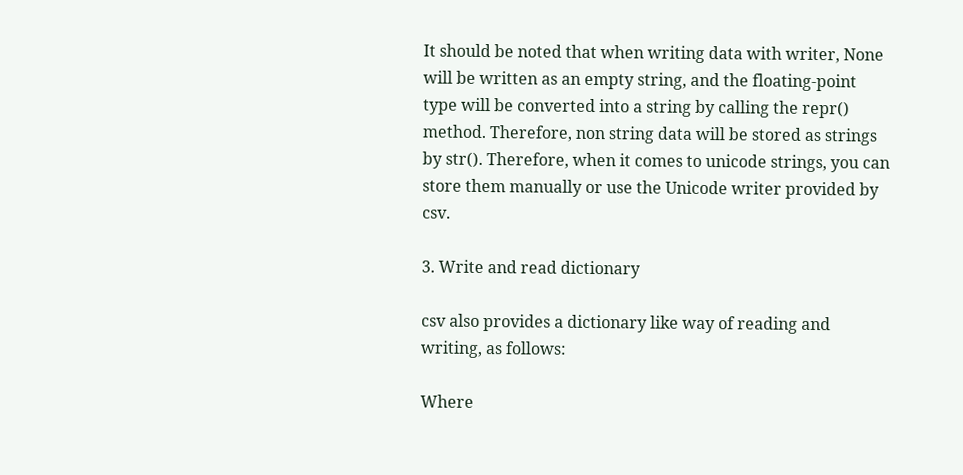It should be noted that when writing data with writer, None will be written as an empty string, and the floating-point type will be converted into a string by calling the repr() method. Therefore, non string data will be stored as strings by str(). Therefore, when it comes to unicode strings, you can store them manually or use the Unicode writer provided by csv.

3. Write and read dictionary

csv also provides a dictionary like way of reading and writing, as follows:

Where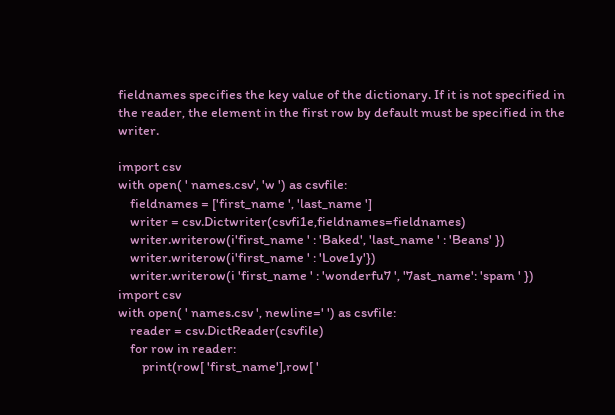fieldnames specifies the key value of the dictionary. If it is not specified in the reader, the element in the first row by default must be specified in the writer.

import csv
with open( ' names.csv', 'w ') as csvfile:
    fieldnames = ['first_name ', 'last_name ']
    writer = csv.Dictwriter(csvfi1e,fieldnames=fieldnames)
    writer.writerow(i'first_name ' : 'Baked', 'last_name ' : 'Beans' })
    writer.writerow(i'first_name ' : 'Love1y'})
    writer.writerow(i 'first_name ' : 'wonderfu7 ', '7ast_name': 'spam ' })
import csv
with open( ' names.csv ', newline=' ') as csvfile:
    reader = csv.DictReader(csvfile)
    for row in reader:
        print(row[ 'first_name'],row[ '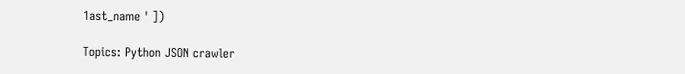1ast_name ' ])

Topics: Python JSON crawler